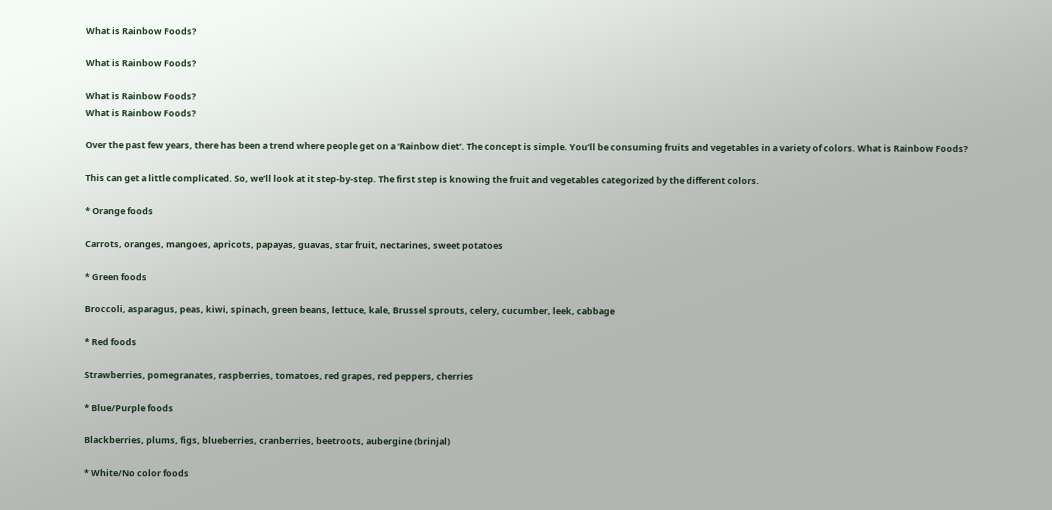What is Rainbow Foods?

What is Rainbow Foods?

What is Rainbow Foods?
What is Rainbow Foods?

Over the past few years, there has been a trend where people get on a ‘Rainbow diet’. The concept is simple. You’ll be consuming fruits and vegetables in a variety of colors. What is Rainbow Foods?

This can get a little complicated. So, we’ll look at it step-by-step. The first step is knowing the fruit and vegetables categorized by the different colors.

* Orange foods

Carrots, oranges, mangoes, apricots, papayas, guavas, star fruit, nectarines, sweet potatoes

* Green foods

Broccoli, asparagus, peas, kiwi, spinach, green beans, lettuce, kale, Brussel sprouts, celery, cucumber, leek, cabbage

* Red foods

Strawberries, pomegranates, raspberries, tomatoes, red grapes, red peppers, cherries

* Blue/Purple foods

Blackberries, plums, figs, blueberries, cranberries, beetroots, aubergine (brinjal)

* White/No color foods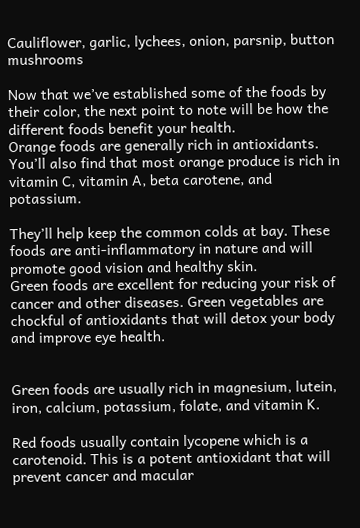Cauliflower, garlic, lychees, onion, parsnip, button mushrooms

Now that we’ve established some of the foods by their color, the next point to note will be how the different foods benefit your health.
Orange foods are generally rich in antioxidants. You’ll also find that most orange produce is rich in vitamin C, vitamin A, beta carotene, and potassium.

They’ll help keep the common colds at bay. These foods are anti-inflammatory in nature and will promote good vision and healthy skin.
Green foods are excellent for reducing your risk of cancer and other diseases. Green vegetables are chockful of antioxidants that will detox your body and improve eye health.


Green foods are usually rich in magnesium, lutein, iron, calcium, potassium, folate, and vitamin K.

Red foods usually contain lycopene which is a carotenoid. This is a potent antioxidant that will prevent cancer and macular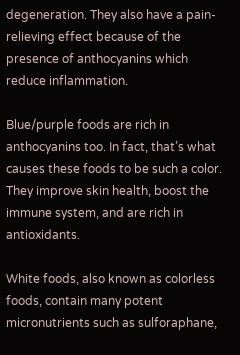degeneration. They also have a pain-relieving effect because of the presence of anthocyanins which reduce inflammation.

Blue/purple foods are rich in anthocyanins too. In fact, that’s what causes these foods to be such a color. They improve skin health, boost the immune system, and are rich in antioxidants.

White foods, also known as colorless foods, contain many potent micronutrients such as sulforaphane,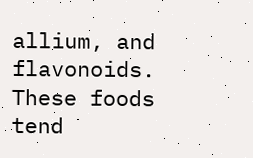allium, and flavonoids. These foods tend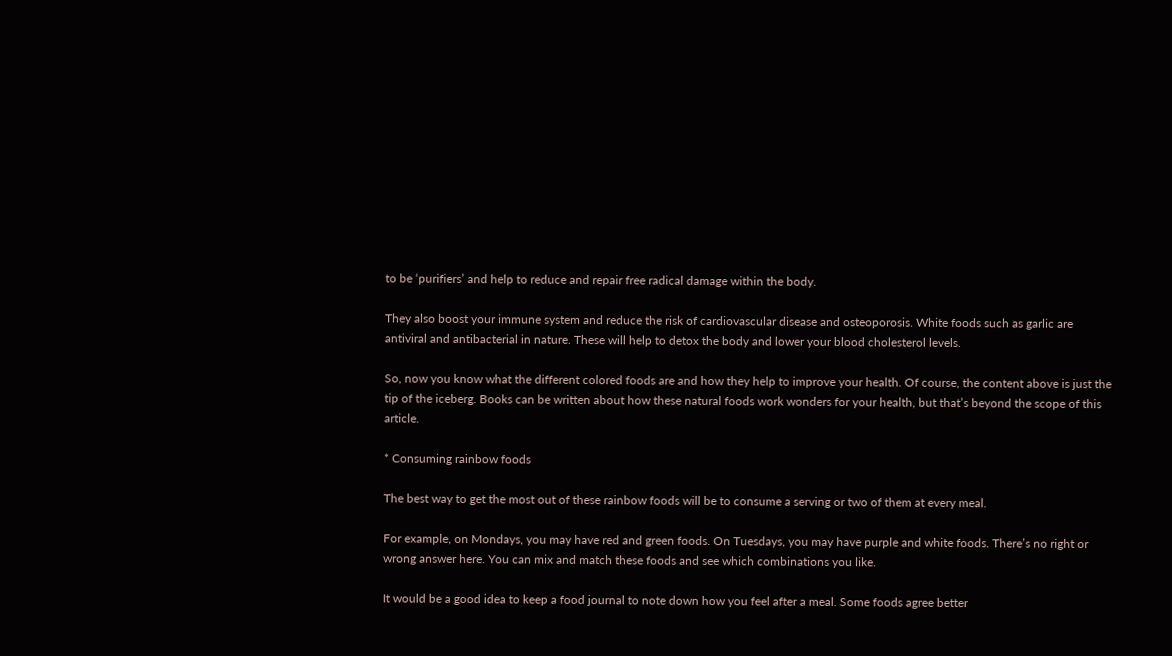to be ‘purifiers’ and help to reduce and repair free radical damage within the body.

They also boost your immune system and reduce the risk of cardiovascular disease and osteoporosis. White foods such as garlic are antiviral and antibacterial in nature. These will help to detox the body and lower your blood cholesterol levels.

So, now you know what the different colored foods are and how they help to improve your health. Of course, the content above is just the tip of the iceberg. Books can be written about how these natural foods work wonders for your health, but that’s beyond the scope of this article.

* Consuming rainbow foods

The best way to get the most out of these rainbow foods will be to consume a serving or two of them at every meal.

For example, on Mondays, you may have red and green foods. On Tuesdays, you may have purple and white foods. There’s no right or wrong answer here. You can mix and match these foods and see which combinations you like.

It would be a good idea to keep a food journal to note down how you feel after a meal. Some foods agree better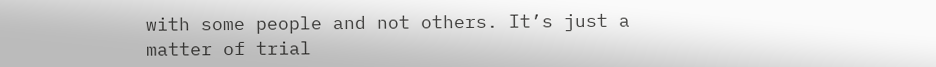with some people and not others. It’s just a matter of trial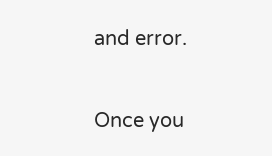and error.

Once you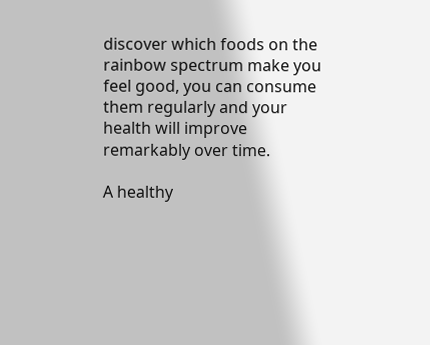discover which foods on the rainbow spectrum make you feel good, you can consume them regularly and your health will improve remarkably over time.

A healthy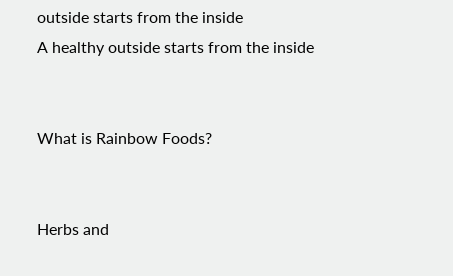outside starts from the inside
A healthy outside starts from the inside


What is Rainbow Foods?


Herbs and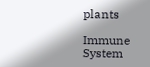plants

Immune System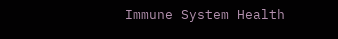Immune System Health